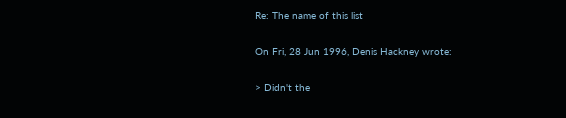Re: The name of this list

On Fri, 28 Jun 1996, Denis Hackney wrote:

> Didn't the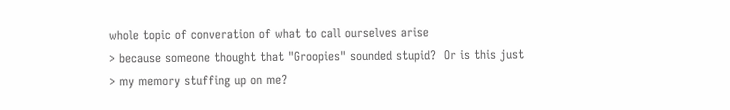whole topic of converation of what to call ourselves arise
> because someone thought that "Groopies" sounded stupid?  Or is this just
> my memory stuffing up on me?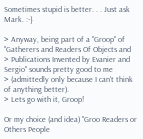Sometimes stupid is better. . . Just ask Mark. :-}

> Anyway, being part of a "Groop" of "Gatherers and Readers Of Objects and
> Publications Invented by Evanier and Sergio" sounds pretty good to me
> (admittedly only because I can't think of anything better).
> Lets go with it, Groop!

Or my choice (and idea) "Groo Readers or Others People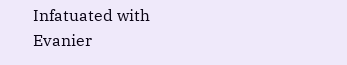Infatuated with
Evanier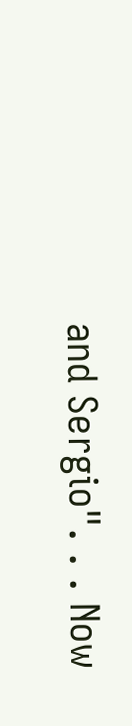and Sergio". . . Now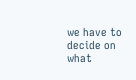we have to decide on what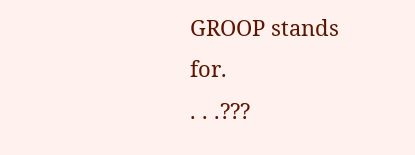GROOP stands for.
. . .???